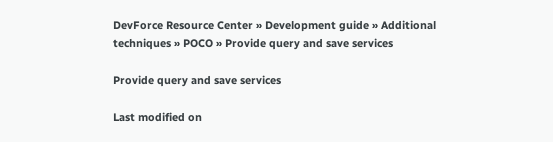DevForce Resource Center » Development guide » Additional techniques » POCO » Provide query and save services

Provide query and save services

Last modified on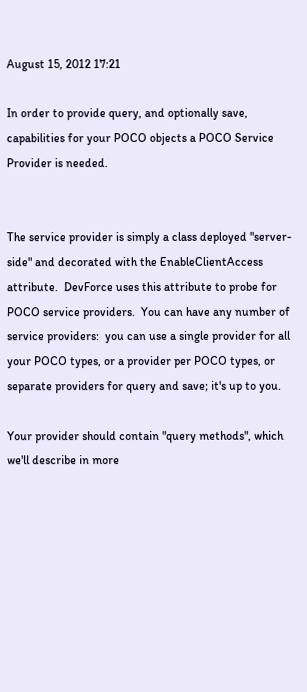August 15, 2012 17:21

In order to provide query, and optionally save, capabilities for your POCO objects a POCO Service Provider is needed.


The service provider is simply a class deployed "server-side" and decorated with the EnableClientAccess  attribute.  DevForce uses this attribute to probe for POCO service providers.  You can have any number of service providers:  you can use a single provider for all your POCO types, or a provider per POCO types, or separate providers for query and save; it's up to you.

Your provider should contain "query methods", which we'll describe in more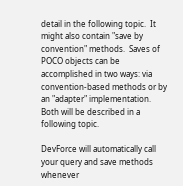detail in the following topic.  It might also contain "save by convention" methods.  Saves of POCO objects can be accomplished in two ways: via convention-based methods or by an "adapter" implementation.  Both will be described in a following topic.

DevForce will automatically call your query and save methods whenever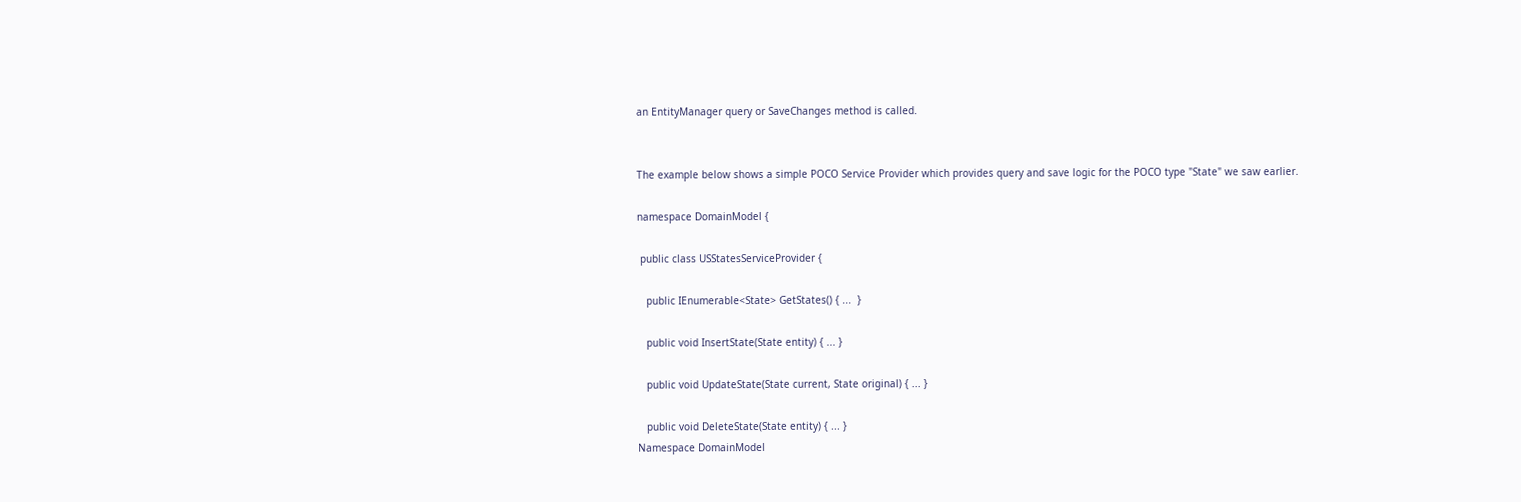an EntityManager query or SaveChanges method is called.


The example below shows a simple POCO Service Provider which provides query and save logic for the POCO type "State" we saw earlier.

namespace DomainModel {

 public class USStatesServiceProvider {

   public IEnumerable<State> GetStates() { ...  }

   public void InsertState(State entity) { ... }

   public void UpdateState(State current, State original) { ... }

   public void DeleteState(State entity) { ... }
Namespace DomainModel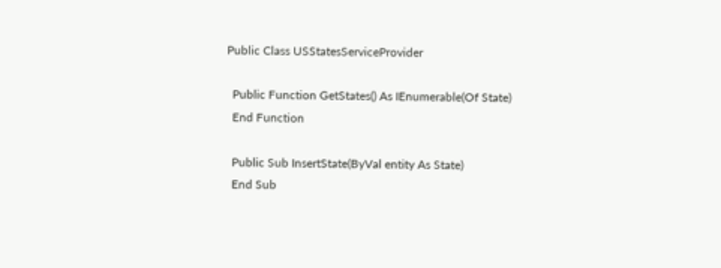Public Class USStatesServiceProvider

  Public Function GetStates() As IEnumerable(Of State)
  End Function

  Public Sub InsertState(ByVal entity As State)
  End Sub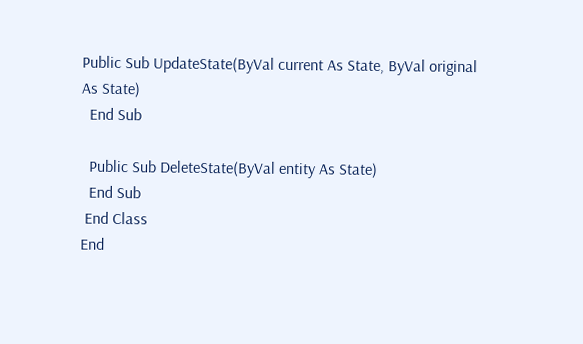Public Sub UpdateState(ByVal current As State, ByVal original As State)
  End Sub

  Public Sub DeleteState(ByVal entity As State)
  End Sub
 End Class
End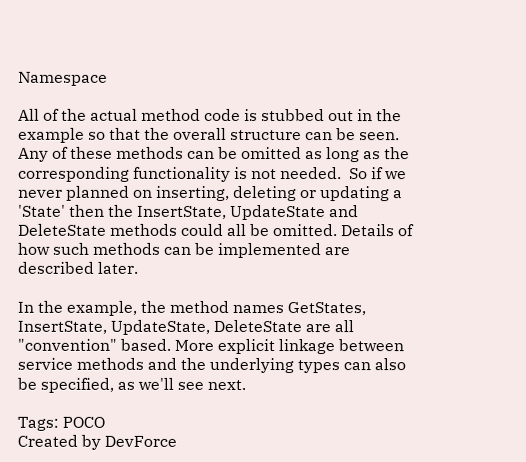Namespace

All of the actual method code is stubbed out in the example so that the overall structure can be seen. Any of these methods can be omitted as long as the corresponding functionality is not needed.  So if we never planned on inserting, deleting or updating a 'State' then the InsertState, UpdateState and DeleteState methods could all be omitted. Details of how such methods can be implemented are described later.

In the example, the method names GetStates, InsertState, UpdateState, DeleteState are all "convention" based. More explicit linkage between service methods and the underlying types can also be specified, as we'll see next.

Tags: POCO
Created by DevForce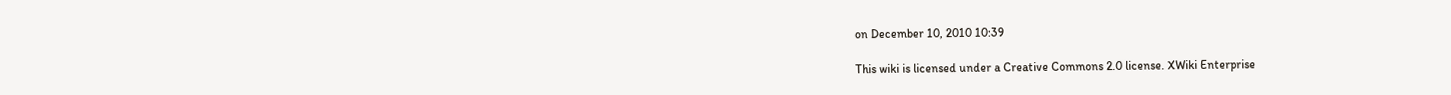on December 10, 2010 10:39

This wiki is licensed under a Creative Commons 2.0 license. XWiki Enterprise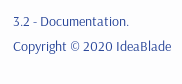3.2 - Documentation. Copyright © 2020 IdeaBlade